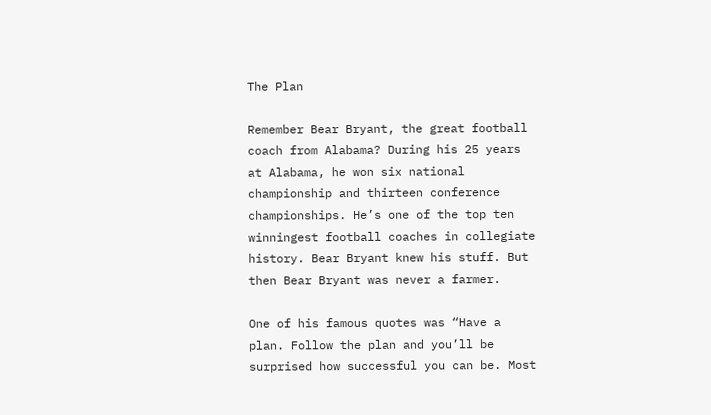The Plan

Remember Bear Bryant, the great football coach from Alabama? During his 25 years at Alabama, he won six national championship and thirteen conference championships. He’s one of the top ten winningest football coaches in collegiate history. Bear Bryant knew his stuff. But then Bear Bryant was never a farmer.

One of his famous quotes was “Have a plan. Follow the plan and you’ll be surprised how successful you can be. Most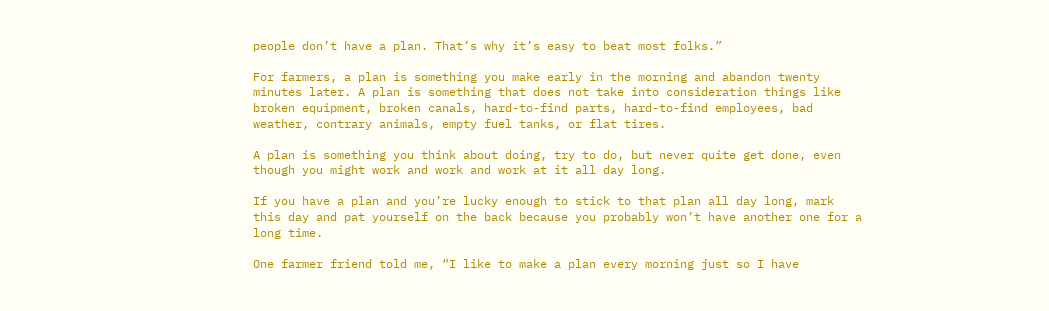people don’t have a plan. That’s why it’s easy to beat most folks.”

For farmers, a plan is something you make early in the morning and abandon twenty minutes later. A plan is something that does not take into consideration things like broken equipment, broken canals, hard-to-find parts, hard-to-find employees, bad weather, contrary animals, empty fuel tanks, or flat tires.

A plan is something you think about doing, try to do, but never quite get done, even though you might work and work and work at it all day long.

If you have a plan and you’re lucky enough to stick to that plan all day long, mark this day and pat yourself on the back because you probably won’t have another one for a long time.

One farmer friend told me, “I like to make a plan every morning just so I have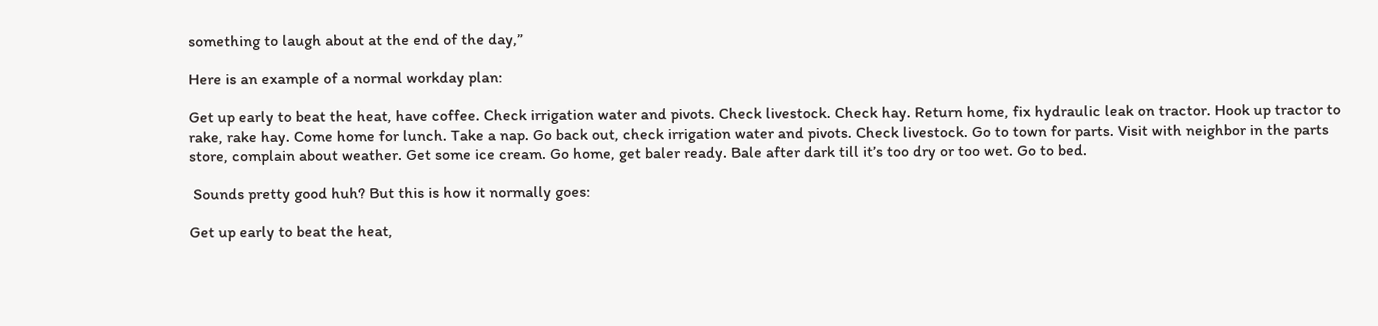something to laugh about at the end of the day,”

Here is an example of a normal workday plan:

Get up early to beat the heat, have coffee. Check irrigation water and pivots. Check livestock. Check hay. Return home, fix hydraulic leak on tractor. Hook up tractor to rake, rake hay. Come home for lunch. Take a nap. Go back out, check irrigation water and pivots. Check livestock. Go to town for parts. Visit with neighbor in the parts store, complain about weather. Get some ice cream. Go home, get baler ready. Bale after dark till it’s too dry or too wet. Go to bed.

 Sounds pretty good huh? But this is how it normally goes:

Get up early to beat the heat,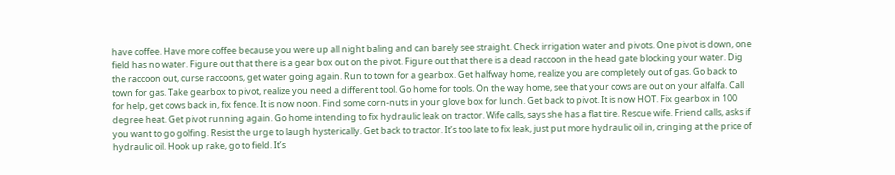have coffee. Have more coffee because you were up all night baling and can barely see straight. Check irrigation water and pivots. One pivot is down, one field has no water. Figure out that there is a gear box out on the pivot. Figure out that there is a dead raccoon in the head gate blocking your water. Dig the raccoon out, curse raccoons, get water going again. Run to town for a gearbox. Get halfway home, realize you are completely out of gas. Go back to town for gas. Take gearbox to pivot, realize you need a different tool. Go home for tools. On the way home, see that your cows are out on your alfalfa. Call for help, get cows back in, fix fence. It is now noon. Find some corn-nuts in your glove box for lunch. Get back to pivot. It is now HOT. Fix gearbox in 100 degree heat. Get pivot running again. Go home intending to fix hydraulic leak on tractor. Wife calls, says she has a flat tire. Rescue wife. Friend calls, asks if you want to go golfing. Resist the urge to laugh hysterically. Get back to tractor. It’s too late to fix leak, just put more hydraulic oil in, cringing at the price of hydraulic oil. Hook up rake, go to field. It’s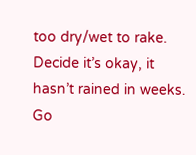too dry/wet to rake. Decide it’s okay, it hasn’t rained in weeks. Go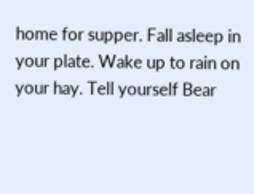home for supper. Fall asleep in your plate. Wake up to rain on your hay. Tell yourself Bear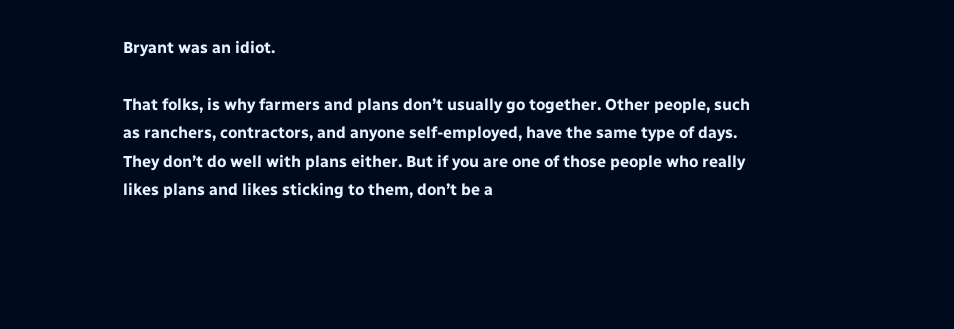Bryant was an idiot.

That folks, is why farmers and plans don’t usually go together. Other people, such as ranchers, contractors, and anyone self-employed, have the same type of days. They don’t do well with plans either. But if you are one of those people who really likes plans and likes sticking to them, don’t be a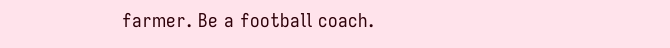farmer. Be a football coach.